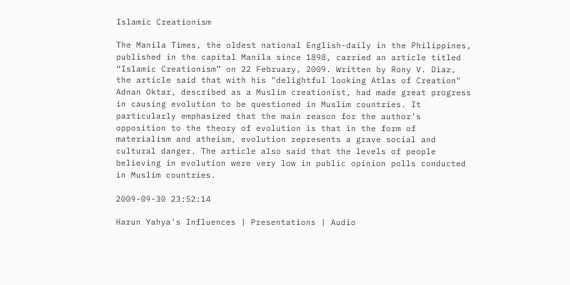Islamic Creationism

The Manila Times, the oldest national English-daily in the Philippines, published in the capital Manila since 1898, carried an article titled “Islamic Creationism” on 22 February, 2009. Written by Rony V. Diaz, the article said that with his "delightful looking Atlas of Creation" Adnan Oktar, described as a Muslim creationist, had made great progress in causing evolution to be questioned in Muslim countries. It particularly emphasized that the main reason for the author’s opposition to the theory of evolution is that in the form of materialism and atheism, evolution represents a grave social and cultural danger. The article also said that the levels of people believing in evolution were very low in public opinion polls conducted in Muslim countries.

2009-09-30 23:52:14

Harun Yahya's Influences | Presentations | Audio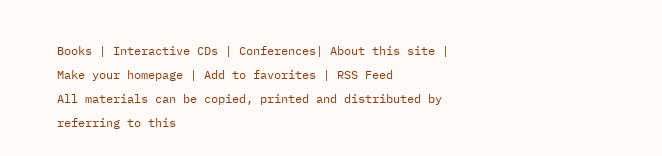Books | Interactive CDs | Conferences| About this site | Make your homepage | Add to favorites | RSS Feed
All materials can be copied, printed and distributed by referring to this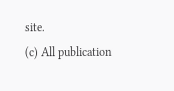site.
(c) All publication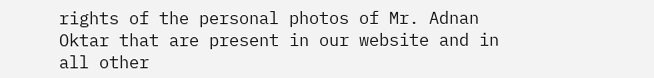rights of the personal photos of Mr. Adnan Oktar that are present in our website and in all other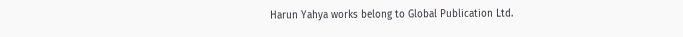Harun Yahya works belong to Global Publication Ltd.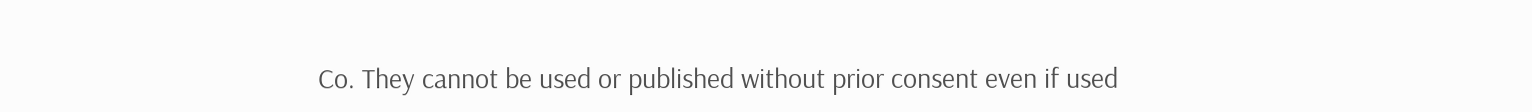Co. They cannot be used or published without prior consent even if used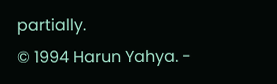partially.
© 1994 Harun Yahya. -